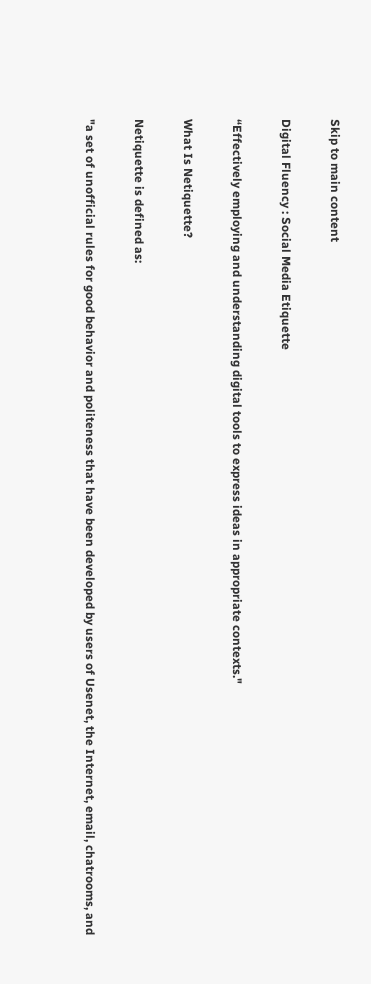Skip to main content

Digital Fluency : Social Media Etiquette

“Effectively employing and understanding digital tools to express ideas in appropriate contexts."

What Is Netiquette?

Netiquette is defined as:

"a set of unofficial rules for good behavior and politeness that have been developed by users of Usenet, the Internet, email, chatrooms, and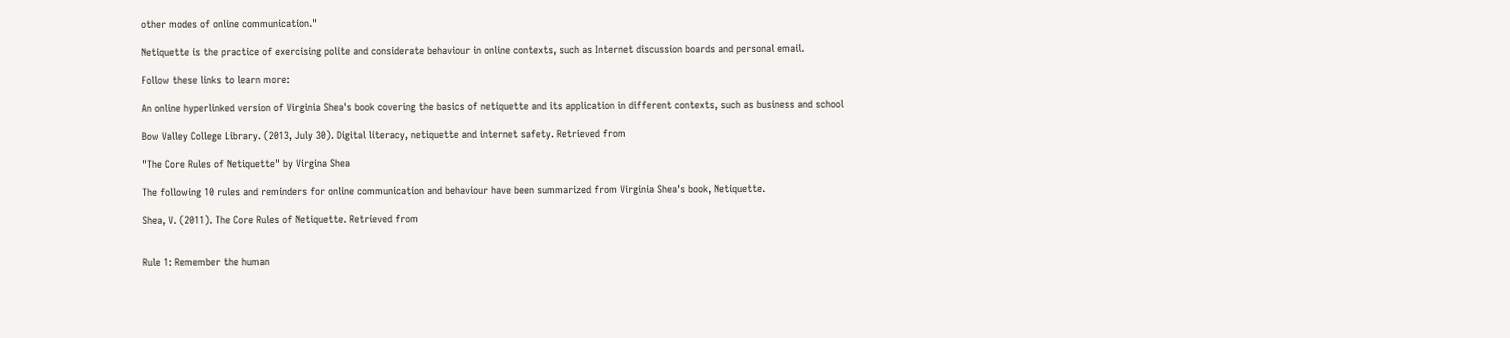other modes of online communication."

Netiquette is the practice of exercising polite and considerate behaviour in online contexts, such as Internet discussion boards and personal email.

Follow these links to learn more:

An online hyperlinked version of Virginia Shea's book covering the basics of netiquette and its application in different contexts, such as business and school

Bow Valley College Library. (2013, July 30). Digital literacy, netiquette and internet safety. Retrieved from

"The Core Rules of Netiquette" by Virgina Shea

The following 10 rules and reminders for online communication and behaviour have been summarized from Virginia Shea's book, Netiquette.

Shea, V. (2011). The Core Rules of Netiquette. Retrieved from


Rule 1: Remember the human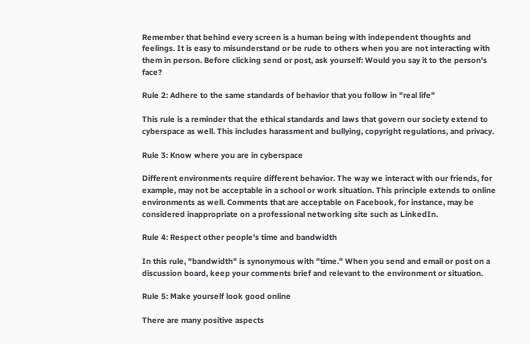Remember that behind every screen is a human being with independent thoughts and feelings. It is easy to misunderstand or be rude to others when you are not interacting with them in person. Before clicking send or post, ask yourself: Would you say it to the person's face?

Rule 2: Adhere to the same standards of behavior that you follow in "real life"

This rule is a reminder that the ethical standards and laws that govern our society extend to cyberspace as well. This includes harassment and bullying, copyright regulations, and privacy.

Rule 3: Know where you are in cyberspace

Different environments require different behavior. The way we interact with our friends, for example, may not be acceptable in a school or work situation. This principle extends to online environments as well. Comments that are acceptable on Facebook, for instance, may be considered inappropriate on a professional networking site such as LinkedIn.

Rule 4: Respect other people's time and bandwidth

In this rule, "bandwidth" is synonymous with "time." When you send and email or post on a discussion board, keep your comments brief and relevant to the environment or situation.

Rule 5: Make yourself look good online

There are many positive aspects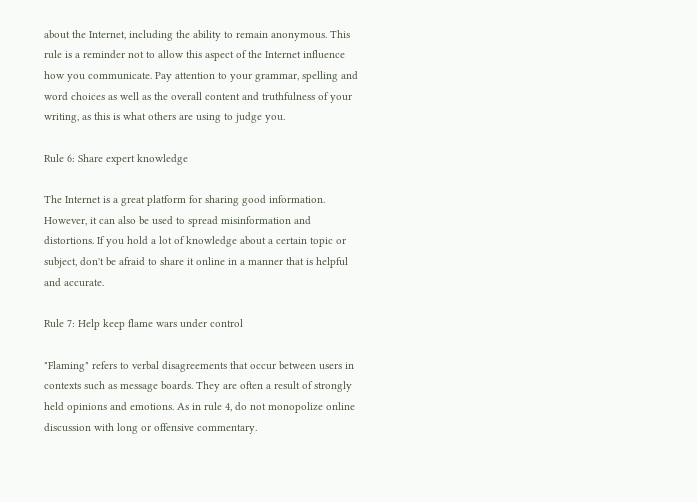about the Internet, including the ability to remain anonymous. This rule is a reminder not to allow this aspect of the Internet influence how you communicate. Pay attention to your grammar, spelling and word choices as well as the overall content and truthfulness of your writing, as this is what others are using to judge you.

Rule 6: Share expert knowledge

The Internet is a great platform for sharing good information. However, it can also be used to spread misinformation and distortions. If you hold a lot of knowledge about a certain topic or subject, don't be afraid to share it online in a manner that is helpful and accurate.

Rule 7: Help keep flame wars under control

"Flaming" refers to verbal disagreements that occur between users in contexts such as message boards. They are often a result of strongly held opinions and emotions. As in rule 4, do not monopolize online discussion with long or offensive commentary.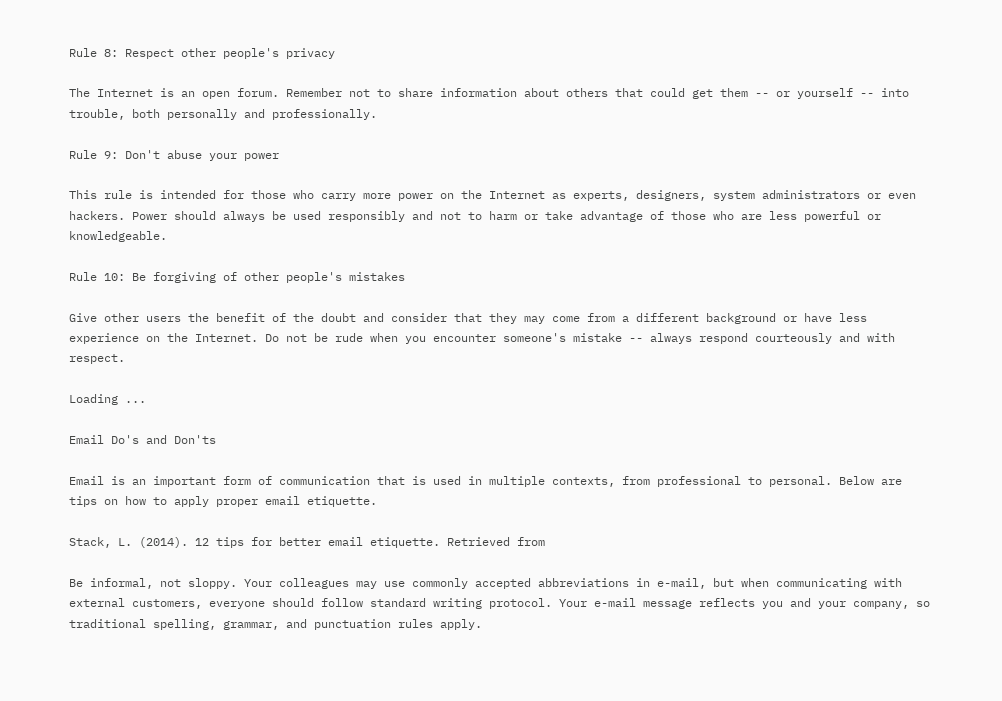Rule 8: Respect other people's privacy

The Internet is an open forum. Remember not to share information about others that could get them -- or yourself -- into trouble, both personally and professionally.

Rule 9: Don't abuse your power

This rule is intended for those who carry more power on the Internet as experts, designers, system administrators or even hackers. Power should always be used responsibly and not to harm or take advantage of those who are less powerful or knowledgeable.

Rule 10: Be forgiving of other people's mistakes

Give other users the benefit of the doubt and consider that they may come from a different background or have less experience on the Internet. Do not be rude when you encounter someone's mistake -- always respond courteously and with respect.

Loading ...

Email Do's and Don'ts

Email is an important form of communication that is used in multiple contexts, from professional to personal. Below are tips on how to apply proper email etiquette.

Stack, L. (2014). 12 tips for better email etiquette. Retrieved from

Be informal, not sloppy. Your colleagues may use commonly accepted abbreviations in e-mail, but when communicating with external customers, everyone should follow standard writing protocol. Your e-mail message reflects you and your company, so traditional spelling, grammar, and punctuation rules apply.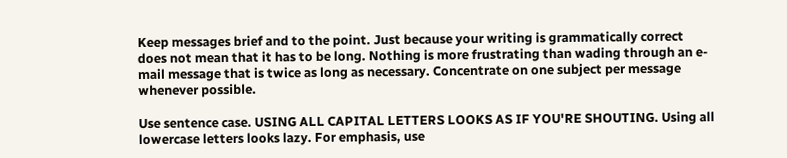Keep messages brief and to the point. Just because your writing is grammatically correct does not mean that it has to be long. Nothing is more frustrating than wading through an e-mail message that is twice as long as necessary. Concentrate on one subject per message whenever possible.

Use sentence case. USING ALL CAPITAL LETTERS LOOKS AS IF YOU'RE SHOUTING. Using all lowercase letters looks lazy. For emphasis, use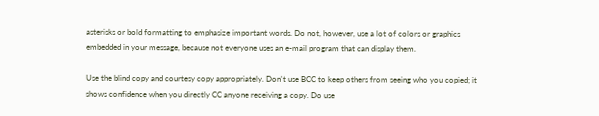asterisks or bold formatting to emphasize important words. Do not, however, use a lot of colors or graphics embedded in your message, because not everyone uses an e-mail program that can display them.

Use the blind copy and courtesy copy appropriately. Don't use BCC to keep others from seeing who you copied; it shows confidence when you directly CC anyone receiving a copy. Do use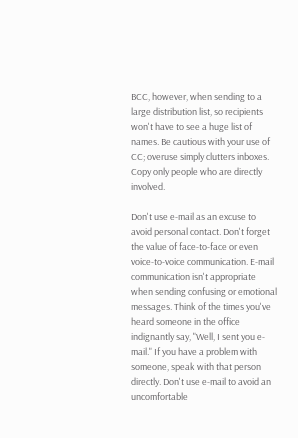BCC, however, when sending to a large distribution list, so recipients won't have to see a huge list of names. Be cautious with your use of CC; overuse simply clutters inboxes. Copy only people who are directly involved.

Don't use e-mail as an excuse to avoid personal contact. Don't forget the value of face-to-face or even voice-to-voice communication. E-mail communication isn't appropriate when sending confusing or emotional messages. Think of the times you've heard someone in the office indignantly say, "Well, I sent you e-mail." If you have a problem with someone, speak with that person directly. Don't use e-mail to avoid an uncomfortable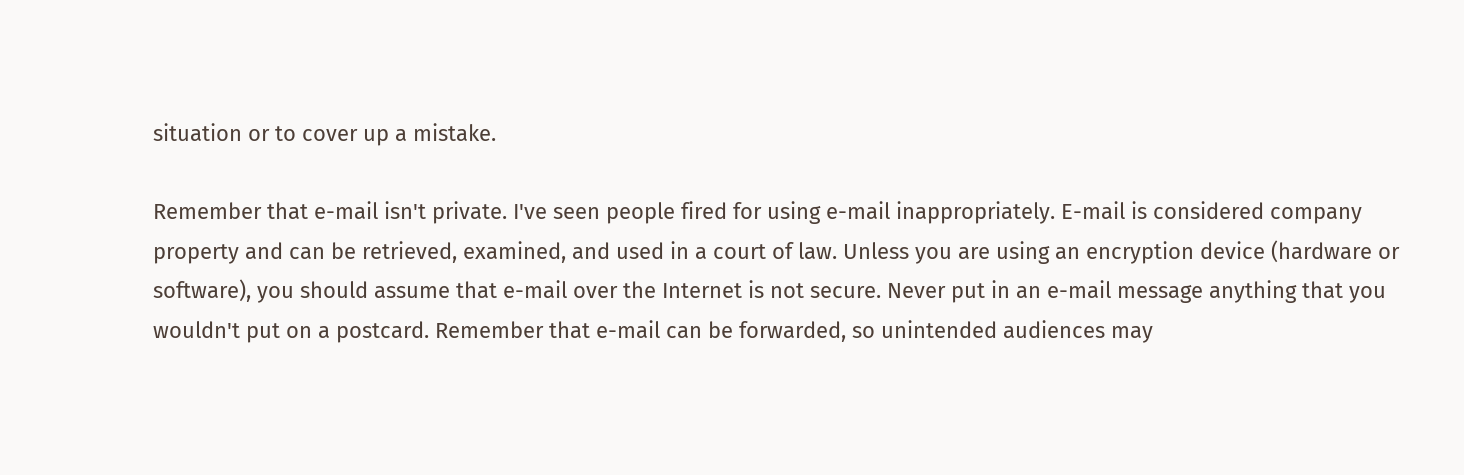situation or to cover up a mistake.

Remember that e-mail isn't private. I've seen people fired for using e-mail inappropriately. E-mail is considered company property and can be retrieved, examined, and used in a court of law. Unless you are using an encryption device (hardware or software), you should assume that e-mail over the Internet is not secure. Never put in an e-mail message anything that you wouldn't put on a postcard. Remember that e-mail can be forwarded, so unintended audiences may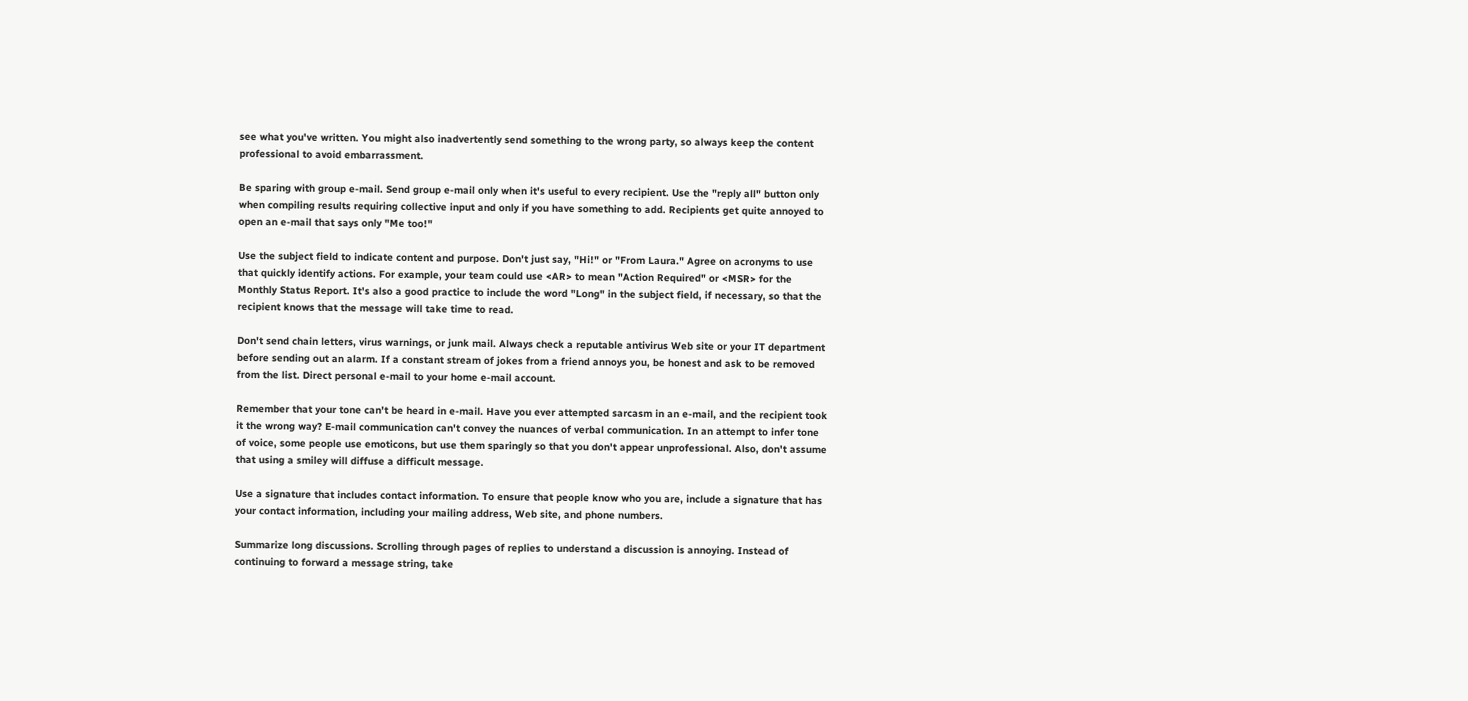see what you've written. You might also inadvertently send something to the wrong party, so always keep the content professional to avoid embarrassment.

Be sparing with group e-mail. Send group e-mail only when it's useful to every recipient. Use the "reply all" button only when compiling results requiring collective input and only if you have something to add. Recipients get quite annoyed to open an e-mail that says only "Me too!"

Use the subject field to indicate content and purpose. Don't just say, "Hi!" or "From Laura." Agree on acronyms to use that quickly identify actions. For example, your team could use <AR> to mean "Action Required" or <MSR> for the Monthly Status Report. It's also a good practice to include the word "Long" in the subject field, if necessary, so that the recipient knows that the message will take time to read.

Don't send chain letters, virus warnings, or junk mail. Always check a reputable antivirus Web site or your IT department before sending out an alarm. If a constant stream of jokes from a friend annoys you, be honest and ask to be removed from the list. Direct personal e-mail to your home e-mail account.

Remember that your tone can't be heard in e-mail. Have you ever attempted sarcasm in an e-mail, and the recipient took it the wrong way? E-mail communication can't convey the nuances of verbal communication. In an attempt to infer tone of voice, some people use emoticons, but use them sparingly so that you don't appear unprofessional. Also, don't assume that using a smiley will diffuse a difficult message.

Use a signature that includes contact information. To ensure that people know who you are, include a signature that has your contact information, including your mailing address, Web site, and phone numbers.

Summarize long discussions. Scrolling through pages of replies to understand a discussion is annoying. Instead of continuing to forward a message string, take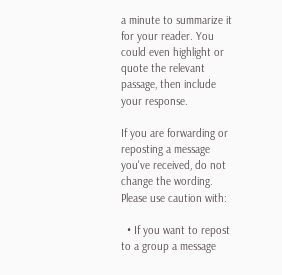a minute to summarize it for your reader. You could even highlight or quote the relevant passage, then include your response.

If you are forwarding or reposting a message you've received, do not change the wording. Please use caution with:

  • If you want to repost to a group a message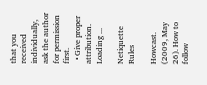that you received individually, ask the author for permission first.
  • Give proper attribution.
Loading ...

Netiquette Rules

Howcast. (2009, May 26). How to follow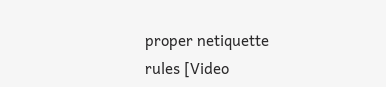proper netiquette rules [Video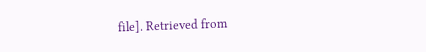file]. Retrieved from